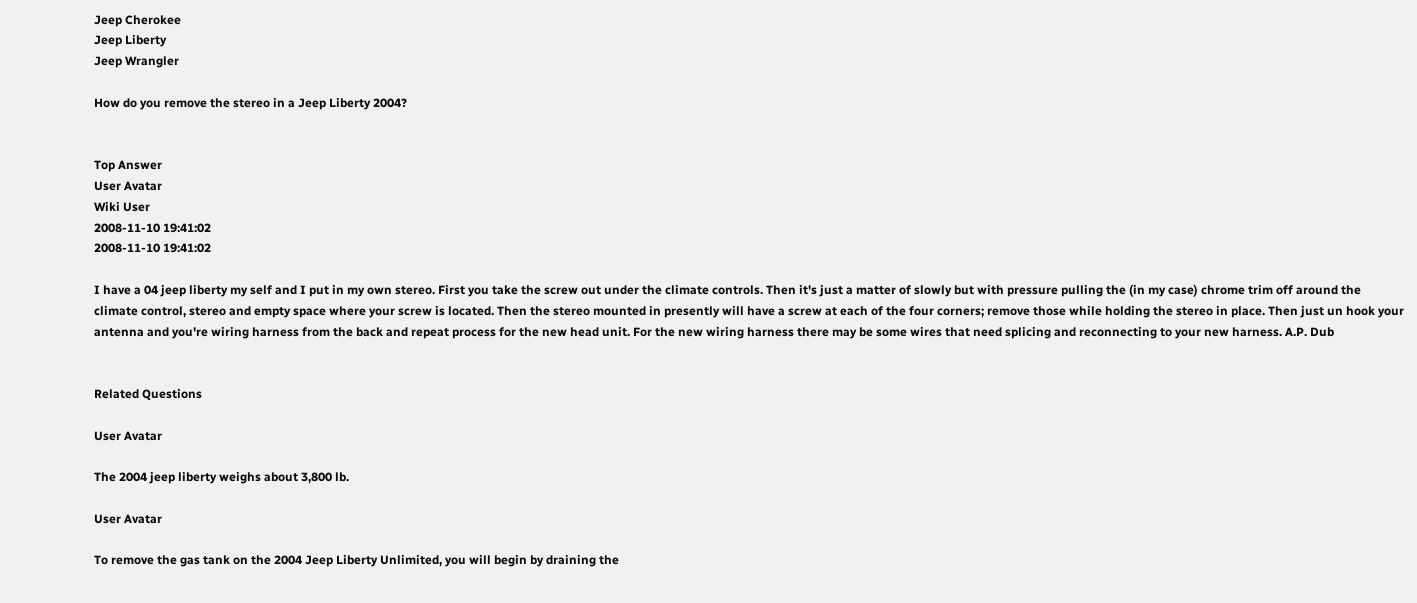Jeep Cherokee
Jeep Liberty
Jeep Wrangler

How do you remove the stereo in a Jeep Liberty 2004?


Top Answer
User Avatar
Wiki User
2008-11-10 19:41:02
2008-11-10 19:41:02

I have a 04 jeep liberty my self and I put in my own stereo. First you take the screw out under the climate controls. Then it's just a matter of slowly but with pressure pulling the (in my case) chrome trim off around the climate control, stereo and empty space where your screw is located. Then the stereo mounted in presently will have a screw at each of the four corners; remove those while holding the stereo in place. Then just un hook your antenna and you're wiring harness from the back and repeat process for the new head unit. For the new wiring harness there may be some wires that need splicing and reconnecting to your new harness. A.P. Dub


Related Questions

User Avatar

The 2004 jeep liberty weighs about 3,800 lb.

User Avatar

To remove the gas tank on the 2004 Jeep Liberty Unlimited, you will begin by draining the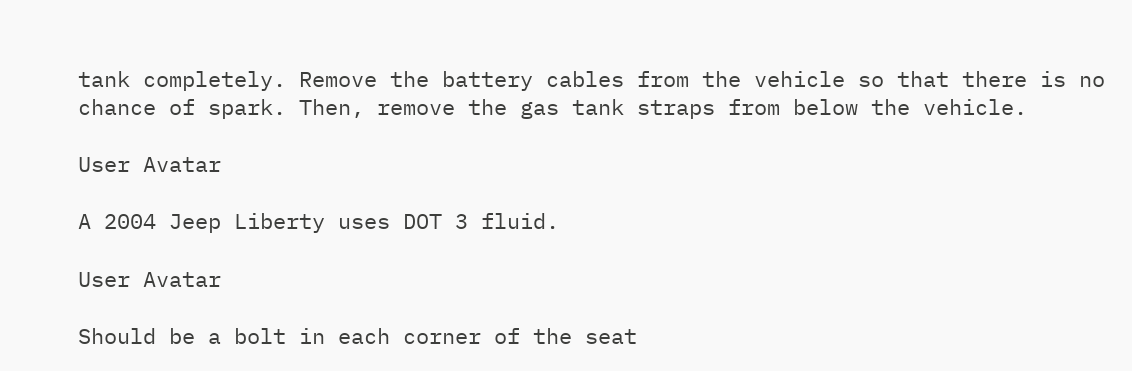tank completely. Remove the battery cables from the vehicle so that there is no chance of spark. Then, remove the gas tank straps from below the vehicle.

User Avatar

A 2004 Jeep Liberty uses DOT 3 fluid.

User Avatar

Should be a bolt in each corner of the seat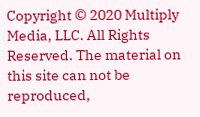Copyright © 2020 Multiply Media, LLC. All Rights Reserved. The material on this site can not be reproduced,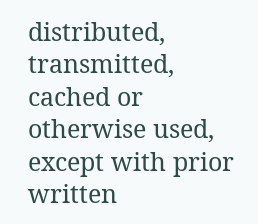distributed, transmitted, cached or otherwise used, except with prior written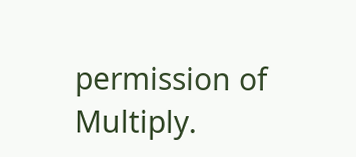permission of Multiply.